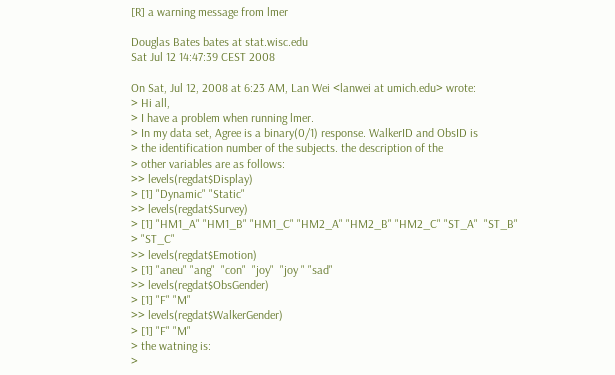[R] a warning message from lmer

Douglas Bates bates at stat.wisc.edu
Sat Jul 12 14:47:39 CEST 2008

On Sat, Jul 12, 2008 at 6:23 AM, Lan Wei <lanwei at umich.edu> wrote:
> Hi all,
> I have a problem when running lmer.
> In my data set, Agree is a binary(0/1) response. WalkerID and ObsID is
> the identification number of the subjects. the description of the
> other variables are as follows:
>> levels(regdat$Display)
> [1] "Dynamic" "Static"
>> levels(regdat$Survey)
> [1] "HM1_A" "HM1_B" "HM1_C" "HM2_A" "HM2_B" "HM2_C" "ST_A"  "ST_B"
> "ST_C"
>> levels(regdat$Emotion)
> [1] "aneu" "ang"  "con"  "joy"  "joy " "sad"
>> levels(regdat$ObsGender)
> [1] "F" "M"
>> levels(regdat$WalkerGender)
> [1] "F" "M"
> the watning is:
>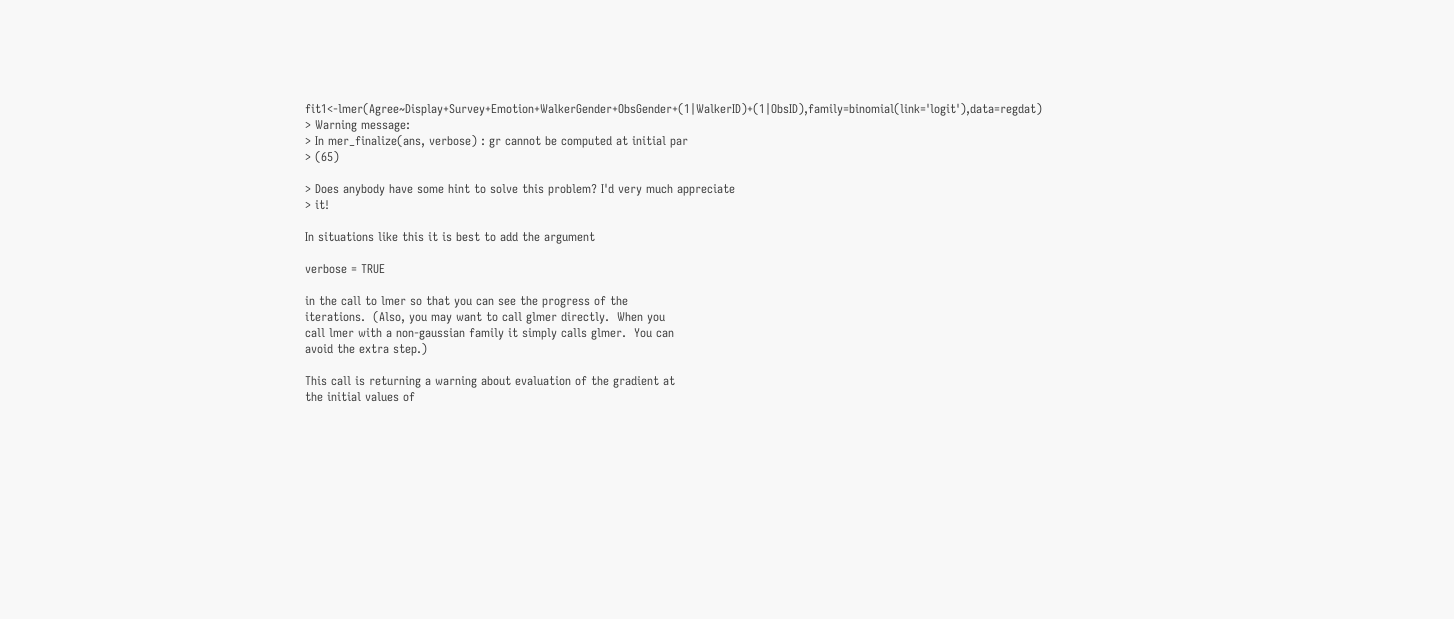fit1<-lmer(Agree~Display+Survey+Emotion+WalkerGender+ObsGender+(1|WalkerID)+(1|ObsID),family=binomial(link='logit'),data=regdat)
> Warning message:
> In mer_finalize(ans, verbose) : gr cannot be computed at initial par
> (65)

> Does anybody have some hint to solve this problem? I'd very much appreciate
> it!

In situations like this it is best to add the argument

verbose = TRUE

in the call to lmer so that you can see the progress of the
iterations.  (Also, you may want to call glmer directly.  When you
call lmer with a non-gaussian family it simply calls glmer.  You can
avoid the extra step.)

This call is returning a warning about evaluation of the gradient at
the initial values of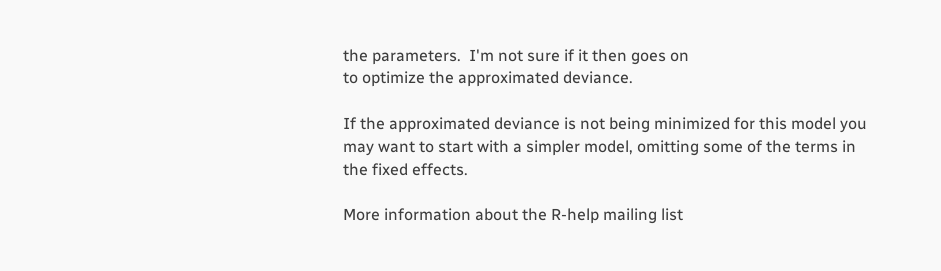the parameters.  I'm not sure if it then goes on
to optimize the approximated deviance.

If the approximated deviance is not being minimized for this model you
may want to start with a simpler model, omitting some of the terms in
the fixed effects.

More information about the R-help mailing list